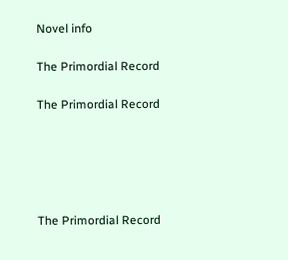Novel info

The Primordial Record

The Primordial Record





The Primordial Record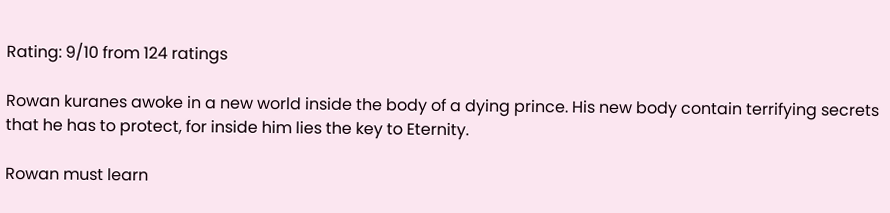Rating: 9/10 from 124 ratings

Rowan kuranes awoke in a new world inside the body of a dying prince. His new body contain terrifying secrets that he has to protect, for inside him lies the key to Eternity.

Rowan must learn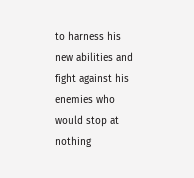to harness his new abilities and fight against his enemies who would stop at nothing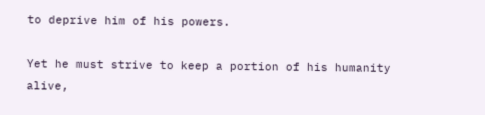to deprive him of his powers.

Yet he must strive to keep a portion of his humanity alive,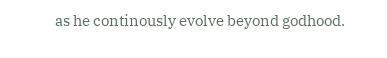as he continously evolve beyond godhood.